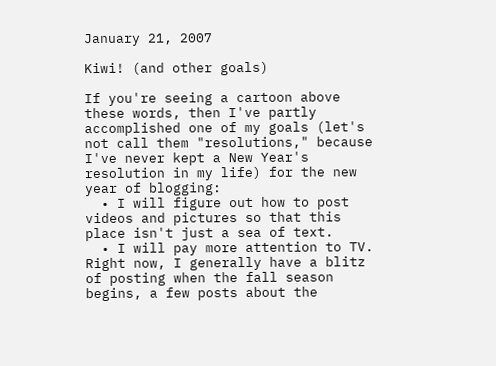January 21, 2007

Kiwi! (and other goals)

If you're seeing a cartoon above these words, then I've partly accomplished one of my goals (let's not call them "resolutions," because I've never kept a New Year's resolution in my life) for the new year of blogging:
  • I will figure out how to post videos and pictures so that this place isn't just a sea of text.
  • I will pay more attention to TV. Right now, I generally have a blitz of posting when the fall season begins, a few posts about the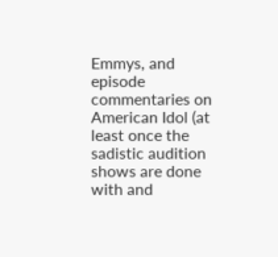Emmys, and episode commentaries on American Idol (at least once the sadistic audition shows are done with and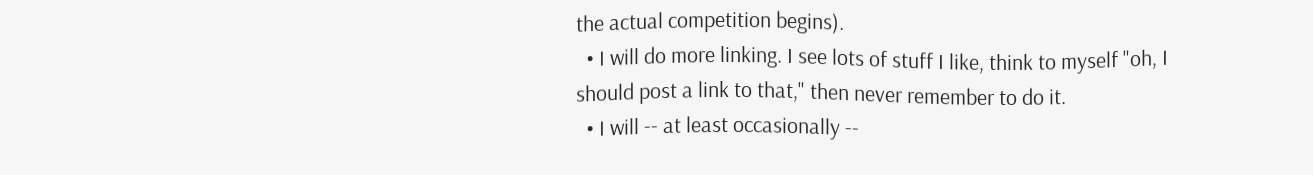the actual competition begins).
  • I will do more linking. I see lots of stuff I like, think to myself "oh, I should post a link to that," then never remember to do it.
  • I will -- at least occasionally --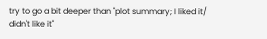try to go a bit deeper than "plot summary; I liked it/ didn't like it"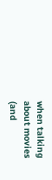when talking about movies (and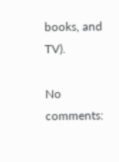books, and TV).

No comments: